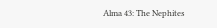Alma 43: The Nephites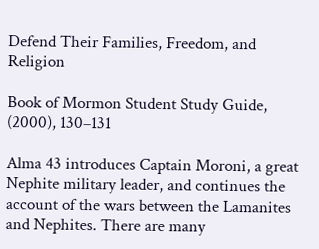Defend Their Families, Freedom, and Religion

Book of Mormon Student Study Guide, (2000), 130–131

Alma 43 introduces Captain Moroni, a great Nephite military leader, and continues the account of the wars between the Lamanites and Nephites. There are many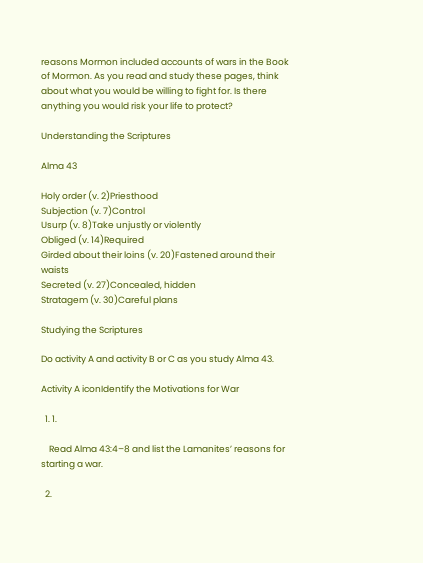reasons Mormon included accounts of wars in the Book of Mormon. As you read and study these pages, think about what you would be willing to fight for. Is there anything you would risk your life to protect?

Understanding the Scriptures

Alma 43

Holy order (v. 2)Priesthood
Subjection (v. 7)Control
Usurp (v. 8)Take unjustly or violently
Obliged (v. 14)Required
Girded about their loins (v. 20)Fastened around their waists
Secreted (v. 27)Concealed, hidden
Stratagem (v. 30)Careful plans

Studying the Scriptures

Do activity A and activity B or C as you study Alma 43.

Activity A iconIdentify the Motivations for War

  1. 1.

    Read Alma 43:4–8 and list the Lamanites’ reasons for starting a war.

  2.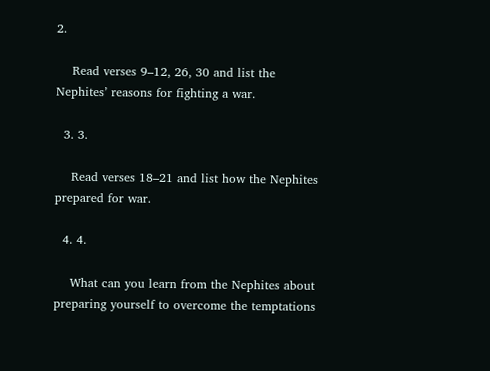2.

    Read verses 9–12, 26, 30 and list the Nephites’ reasons for fighting a war.

  3. 3.

    Read verses 18–21 and list how the Nephites prepared for war.

  4. 4.

    What can you learn from the Nephites about preparing yourself to overcome the temptations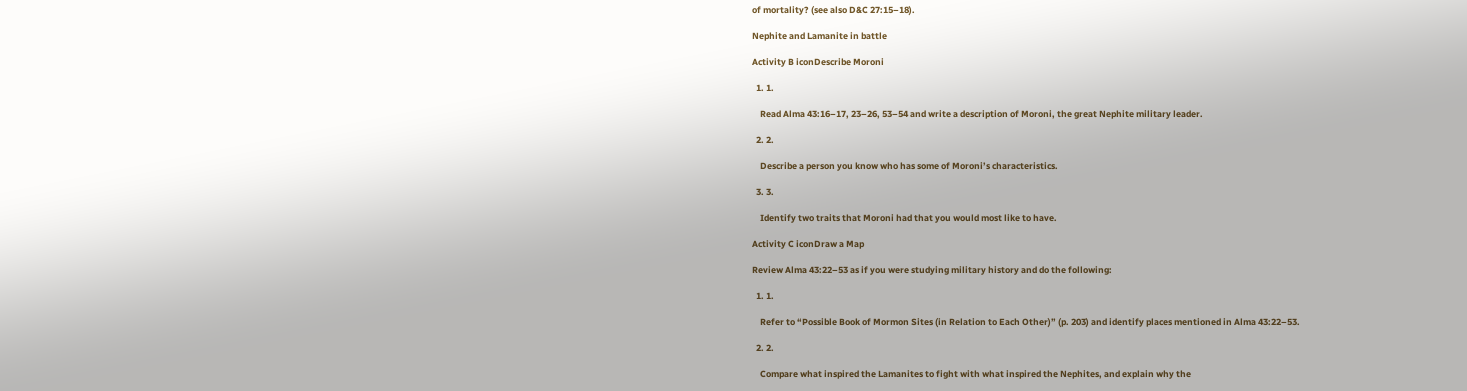of mortality? (see also D&C 27:15–18).

Nephite and Lamanite in battle

Activity B iconDescribe Moroni

  1. 1.

    Read Alma 43:16–17, 23–26, 53–54 and write a description of Moroni, the great Nephite military leader.

  2. 2.

    Describe a person you know who has some of Moroni’s characteristics.

  3. 3.

    Identify two traits that Moroni had that you would most like to have.

Activity C iconDraw a Map

Review Alma 43:22–53 as if you were studying military history and do the following:

  1. 1.

    Refer to “Possible Book of Mormon Sites (in Relation to Each Other)” (p. 203) and identify places mentioned in Alma 43:22–53.

  2. 2.

    Compare what inspired the Lamanites to fight with what inspired the Nephites, and explain why the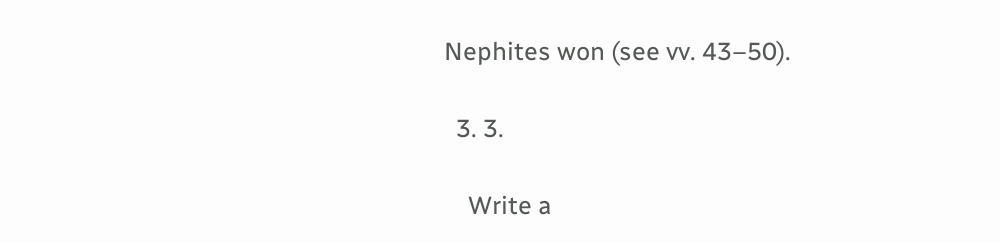Nephites won (see vv. 43–50).

  3. 3.

    Write a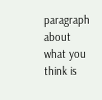paragraph about what you think is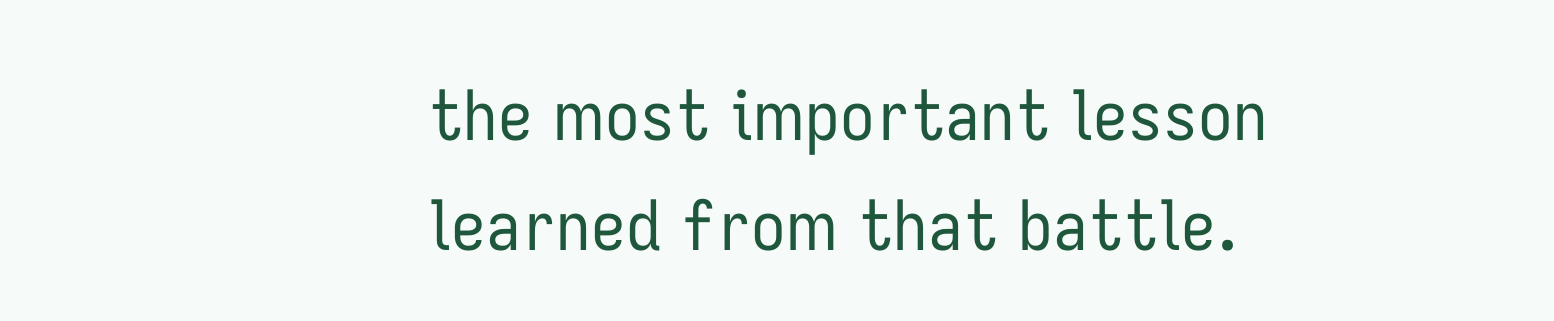the most important lesson learned from that battle.